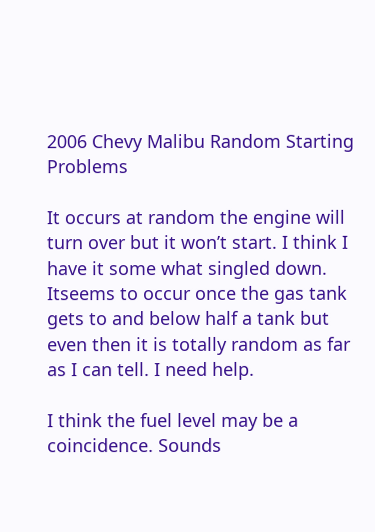2006 Chevy Malibu Random Starting Problems

It occurs at random the engine will turn over but it won’t start. I think I have it some what singled down. Itseems to occur once the gas tank gets to and below half a tank but even then it is totally random as far as I can tell. I need help.

I think the fuel level may be a coincidence. Sounds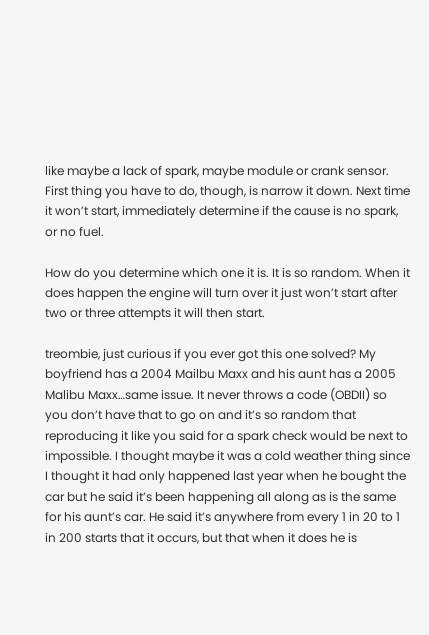like maybe a lack of spark, maybe module or crank sensor. First thing you have to do, though, is narrow it down. Next time it won’t start, immediately determine if the cause is no spark, or no fuel.

How do you determine which one it is. It is so random. When it does happen the engine will turn over it just won’t start after two or three attempts it will then start.

treombie, just curious if you ever got this one solved? My boyfriend has a 2004 Mailbu Maxx and his aunt has a 2005 Malibu Maxx…same issue. It never throws a code (OBDII) so you don’t have that to go on and it’s so random that reproducing it like you said for a spark check would be next to impossible. I thought maybe it was a cold weather thing since I thought it had only happened last year when he bought the car but he said it’s been happening all along as is the same for his aunt’s car. He said it’s anywhere from every 1 in 20 to 1 in 200 starts that it occurs, but that when it does he is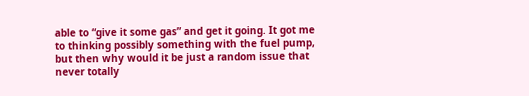able to “give it some gas” and get it going. It got me to thinking possibly something with the fuel pump, but then why would it be just a random issue that never totally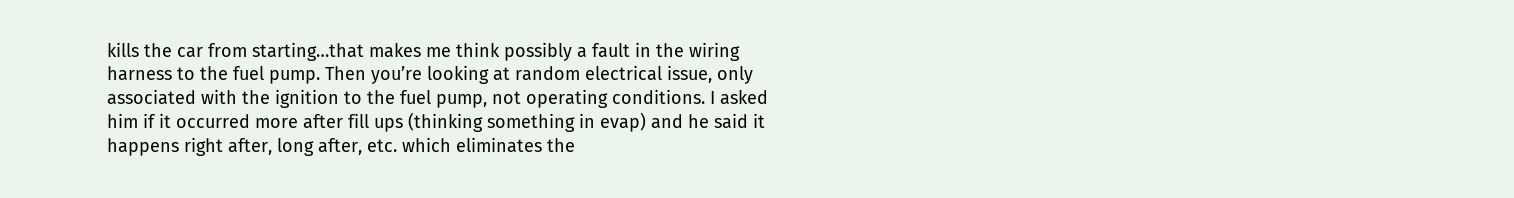kills the car from starting…that makes me think possibly a fault in the wiring harness to the fuel pump. Then you’re looking at random electrical issue, only associated with the ignition to the fuel pump, not operating conditions. I asked him if it occurred more after fill ups (thinking something in evap) and he said it happens right after, long after, etc. which eliminates the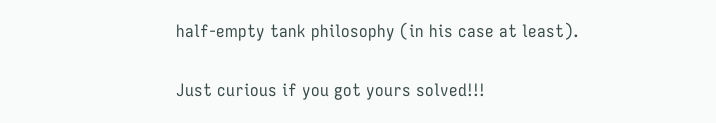half-empty tank philosophy (in his case at least).

Just curious if you got yours solved!!!